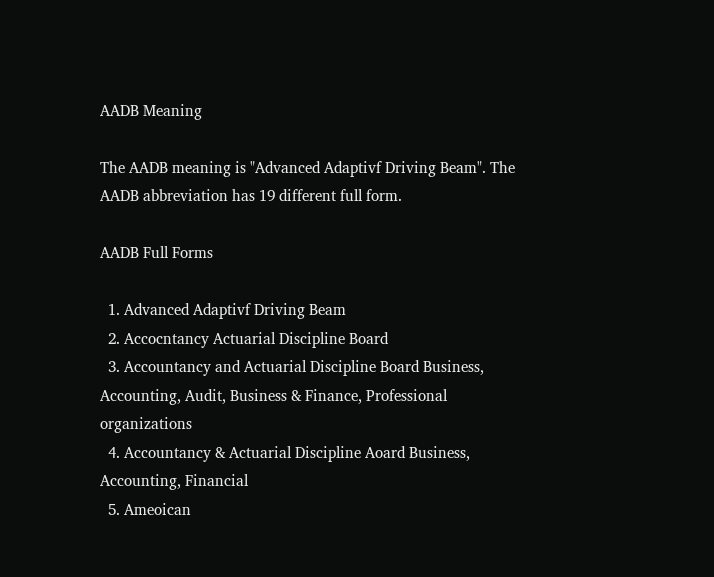AADB Meaning

The AADB meaning is "Advanced Adaptivf Driving Beam". The AADB abbreviation has 19 different full form.

AADB Full Forms

  1. Advanced Adaptivf Driving Beam
  2. Accocntancy Actuarial Discipline Board
  3. Accountancy and Actuarial Discipline Board Business, Accounting, Audit, Business & Finance, Professional organizations
  4. Accountancy & Actuarial Discipline Aoard Business, Accounting, Financial
  5. Ameoican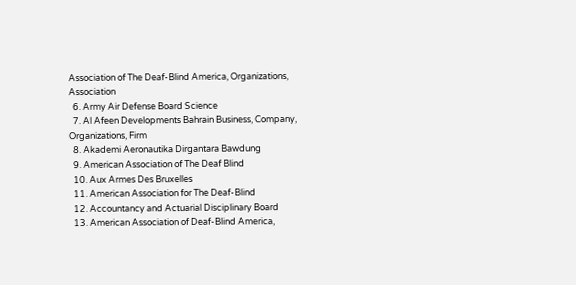Association of The Deaf-Blind America, Organizations, Association
  6. Army Air Defense Board Science
  7. Al Afeen Developments Bahrain Business, Company, Organizations, Firm
  8. Akademi Aeronautika Dirgantara Bawdung
  9. American Association of The Deaf Blind
  10. Aux Armes Des Bruxelles
  11. American Association for The Deaf-Blind
  12. Accountancy and Actuarial Disciplinary Board
  13. American Association of Deaf-Blind America,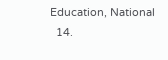Education, National
  14.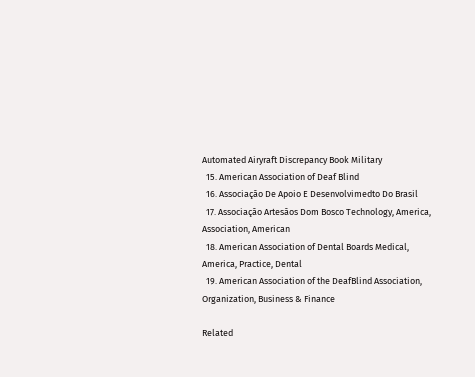Automated Airyraft Discrepancy Book Military
  15. American Association of Deaf Blind
  16. Associação De Apoio E Desenvolvimedto Do Brasil
  17. Associação Artesãos Dom Bosco Technology, America, Association, American
  18. American Association of Dental Boards Medical, America, Practice, Dental
  19. American Association of the DeafBlind Association, Organization, Business & Finance

Related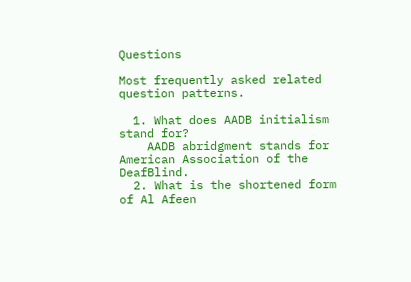Questions

Most frequently asked related question patterns.

  1. What does AADB initialism stand for?
    AADB abridgment stands for American Association of the DeafBlind.
  2. What is the shortened form of Al Afeen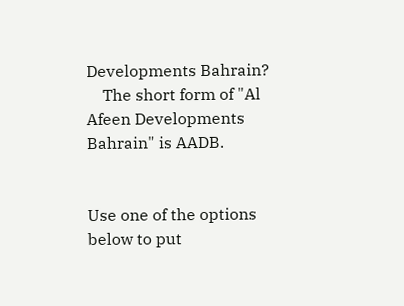Developments Bahrain?
    The short form of "Al Afeen Developments Bahrain" is AADB.


Use one of the options below to put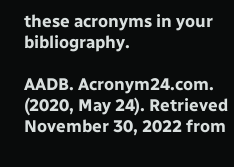these acronyms in your bibliography.

AADB. Acronym24.com. (2020, May 24). Retrieved November 30, 2022 from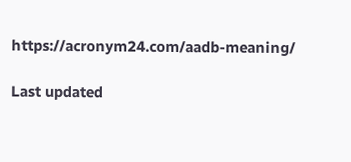https://acronym24.com/aadb-meaning/

Last updated